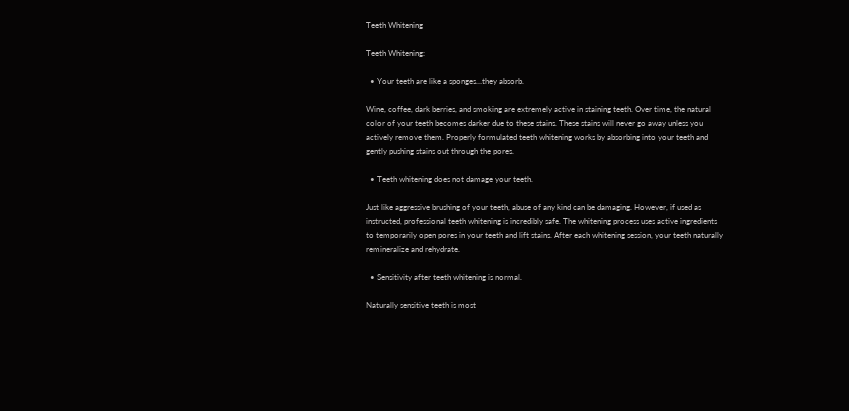Teeth Whitening

Teeth Whitening:

  • Your teeth are like a sponges…they absorb.

Wine, coffee, dark berries, and smoking are extremely active in staining teeth. Over time, the natural color of your teeth becomes darker due to these stains. These stains will never go away unless you actively remove them. Properly formulated teeth whitening works by absorbing into your teeth and gently pushing stains out through the pores.

  • Teeth whitening does not damage your teeth.

Just like aggressive brushing of your teeth, abuse of any kind can be damaging. However, if used as instructed, professional teeth whitening is incredibly safe. The whitening process uses active ingredients to temporarily open pores in your teeth and lift stains. After each whitening session, your teeth naturally remineralize and rehydrate.

  • Sensitivity after teeth whitening is normal.

Naturally sensitive teeth is most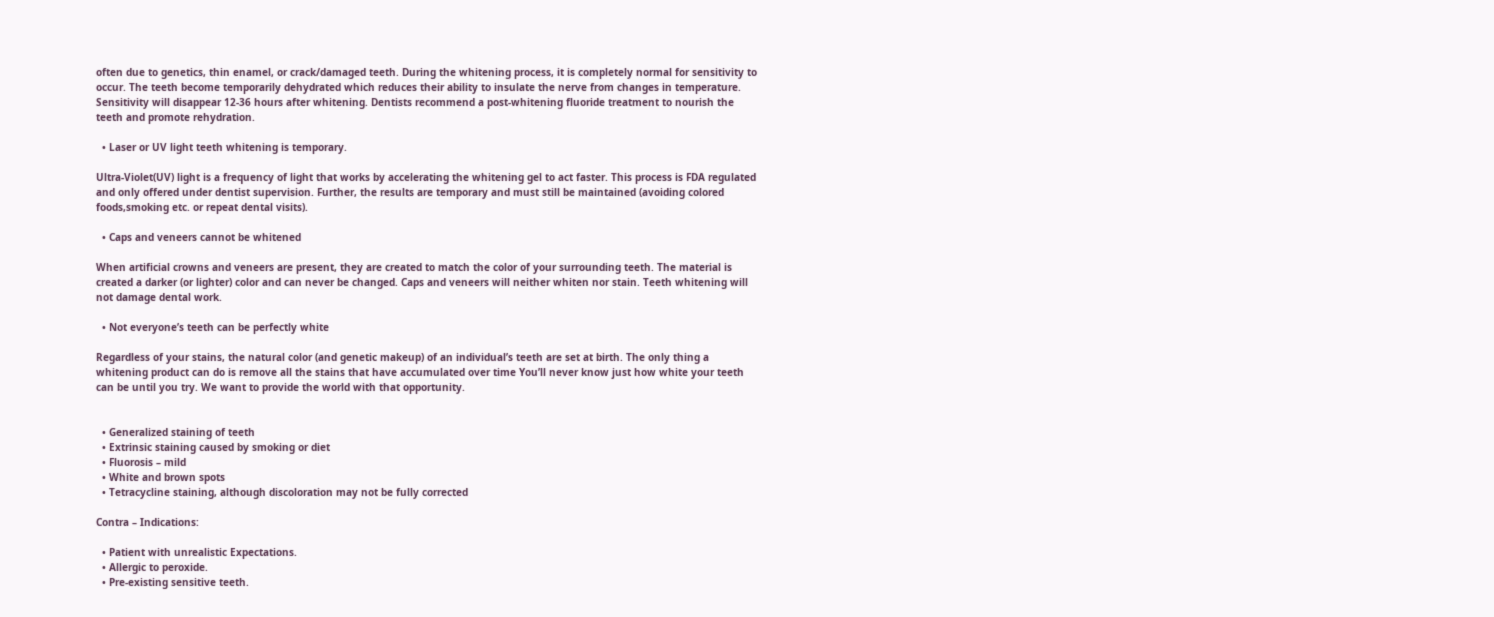often due to genetics, thin enamel, or crack/damaged teeth. During the whitening process, it is completely normal for sensitivity to occur. The teeth become temporarily dehydrated which reduces their ability to insulate the nerve from changes in temperature. Sensitivity will disappear 12-36 hours after whitening. Dentists recommend a post-whitening fluoride treatment to nourish the teeth and promote rehydration.

  • Laser or UV light teeth whitening is temporary.

Ultra-Violet(UV) light is a frequency of light that works by accelerating the whitening gel to act faster. This process is FDA regulated and only offered under dentist supervision. Further, the results are temporary and must still be maintained (avoiding colored foods,smoking etc. or repeat dental visits).

  • Caps and veneers cannot be whitened

When artificial crowns and veneers are present, they are created to match the color of your surrounding teeth. The material is created a darker (or lighter) color and can never be changed. Caps and veneers will neither whiten nor stain. Teeth whitening will not damage dental work.

  • Not everyone’s teeth can be perfectly white

Regardless of your stains, the natural color (and genetic makeup) of an individual’s teeth are set at birth. The only thing a whitening product can do is remove all the stains that have accumulated over time You’ll never know just how white your teeth can be until you try. We want to provide the world with that opportunity.


  • Generalized staining of teeth
  • Extrinsic staining caused by smoking or diet
  • Fluorosis – mild
  • White and brown spots
  • Tetracycline staining, although discoloration may not be fully corrected

Contra – Indications:

  • Patient with unrealistic Expectations.
  • Allergic to peroxide.
  • Pre-existing sensitive teeth.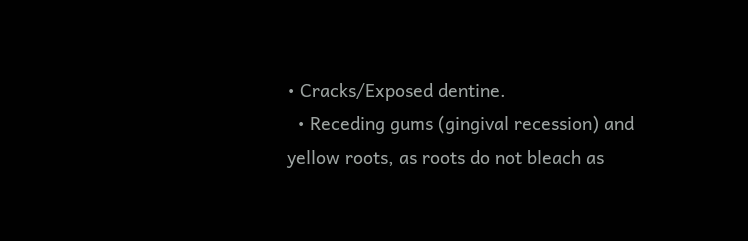• Cracks/Exposed dentine.
  • Receding gums (gingival recession) and yellow roots, as roots do not bleach as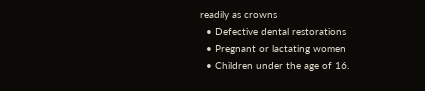readily as crowns
  • Defective dental restorations
  • Pregnant or lactating women
  • Children under the age of 16.